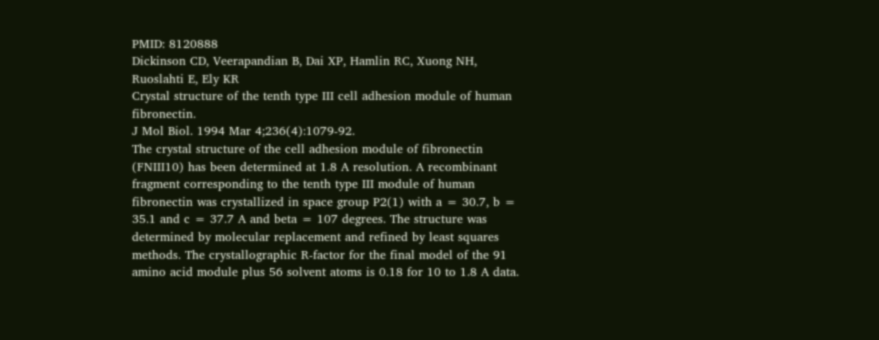PMID: 8120888
Dickinson CD, Veerapandian B, Dai XP, Hamlin RC, Xuong NH, Ruoslahti E, Ely KR
Crystal structure of the tenth type III cell adhesion module of human fibronectin.
J Mol Biol. 1994 Mar 4;236(4):1079-92.
The crystal structure of the cell adhesion module of fibronectin (FNIII10) has been determined at 1.8 A resolution. A recombinant fragment corresponding to the tenth type III module of human fibronectin was crystallized in space group P2(1) with a = 30.7, b = 35.1 and c = 37.7 A and beta = 107 degrees. The structure was determined by molecular replacement and refined by least squares methods. The crystallographic R-factor for the final model of the 91 amino acid module plus 56 solvent atoms is 0.18 for 10 to 1.8 A data.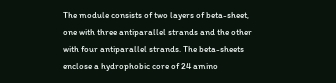The module consists of two layers of beta-sheet, one with three antiparallel strands and the other with four antiparallel strands. The beta-sheets enclose a hydrophobic core of 24 amino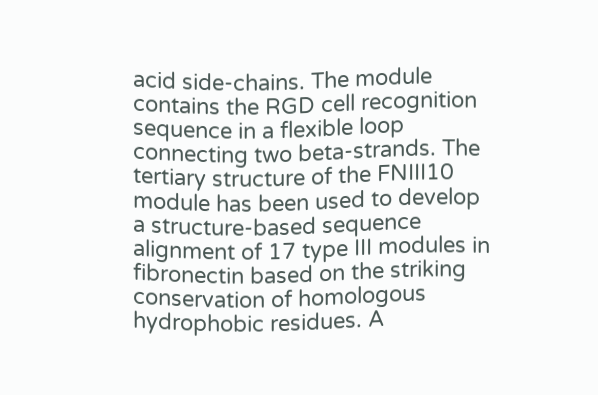acid side-chains. The module contains the RGD cell recognition sequence in a flexible loop connecting two beta-strands. The tertiary structure of the FNIII10 module has been used to develop a structure-based sequence alignment of 17 type III modules in fibronectin based on the striking conservation of homologous hydrophobic residues. A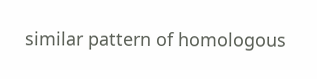similar pattern of homologous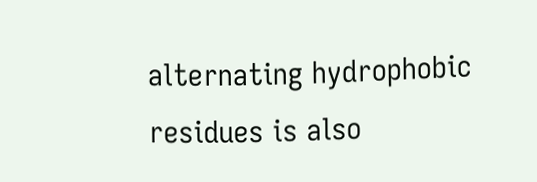alternating hydrophobic residues is also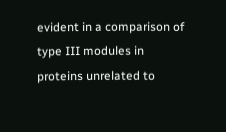evident in a comparison of type III modules in proteins unrelated to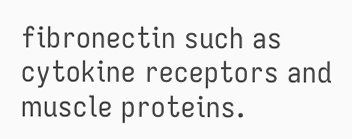fibronectin such as cytokine receptors and muscle proteins.